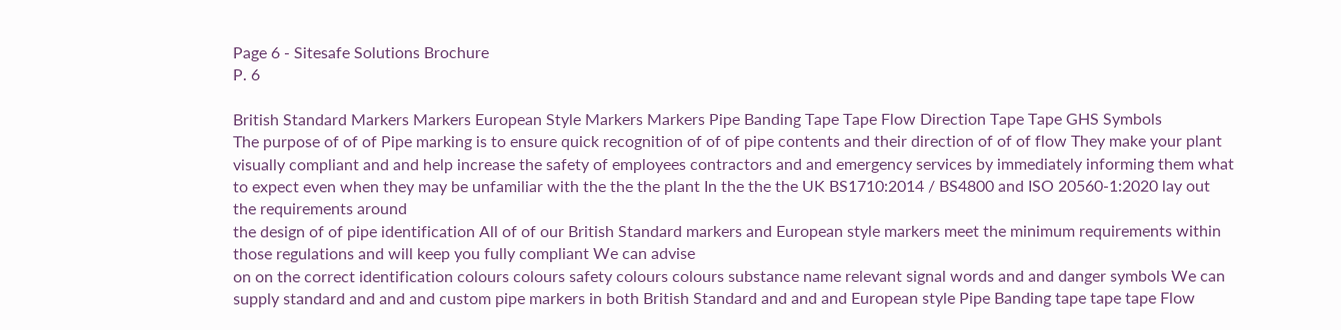Page 6 - Sitesafe Solutions Brochure
P. 6

British Standard Markers Markers European Style Markers Markers Pipe Banding Tape Tape Flow Direction Tape Tape GHS Symbols
The purpose of of of Pipe marking is to ensure quick recognition of of of pipe contents and their direction of of of flow They make your plant visually compliant and and help increase the safety of employees contractors and and emergency services by immediately informing them what to expect even when they may be unfamiliar with the the the plant In the the the UK BS1710:2014 / BS4800 and ISO 20560-1:2020 lay out the requirements around
the design of of pipe identification All of of our British Standard markers and European style markers meet the minimum requirements within those regulations and will keep you fully compliant We can advise
on on the correct identification colours colours safety colours colours substance name relevant signal words and and danger symbols We can supply standard and and and custom pipe markers in both British Standard and and and European style Pipe Banding tape tape tape Flow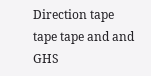Direction tape tape tape and and GHS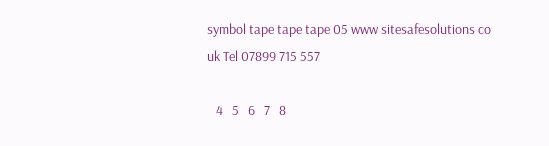symbol tape tape tape 05 www sitesafesolutions co uk Tel 07899 715 557

   4   5   6   7   8